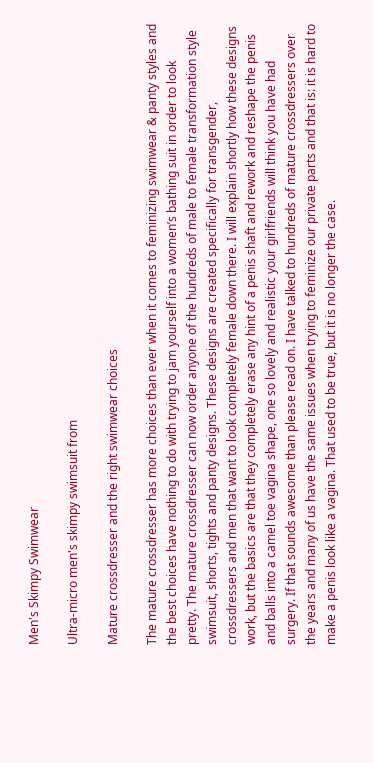Men's Skimpy Swimwear

Ultra-micro men's skimpy swimsuit from

Mature crossdresser and the right swimwear choices

The mature crossdresser has more choices than ever when it comes to feminizing swimwear & panty styles and the best choices have nothing to do with trying to jam yourself into a women’s bathing suit in order to look pretty. The mature crossdresser can now order anyone of the hundreds of male to female transformation style swimsuit, shorts, tights and panty designs. These designs are created specifically for transgender, crossdressers and men that want to look completely female down there. I will explain shortly how these designs work, but the basics are that they completely erase any hint of a penis shaft and rework and reshape the penis and balls into a camel toe vagina shape, one so lovely and realistic your girlfriends will think you have had surgery. If that sounds awesome than please read on. I have talked to hundreds of mature crossdressers over the years and many of us have the same issues when trying to feminize our private parts and that is: it is hard to make a penis look like a vagina. That used to be true, but it is no longer the case.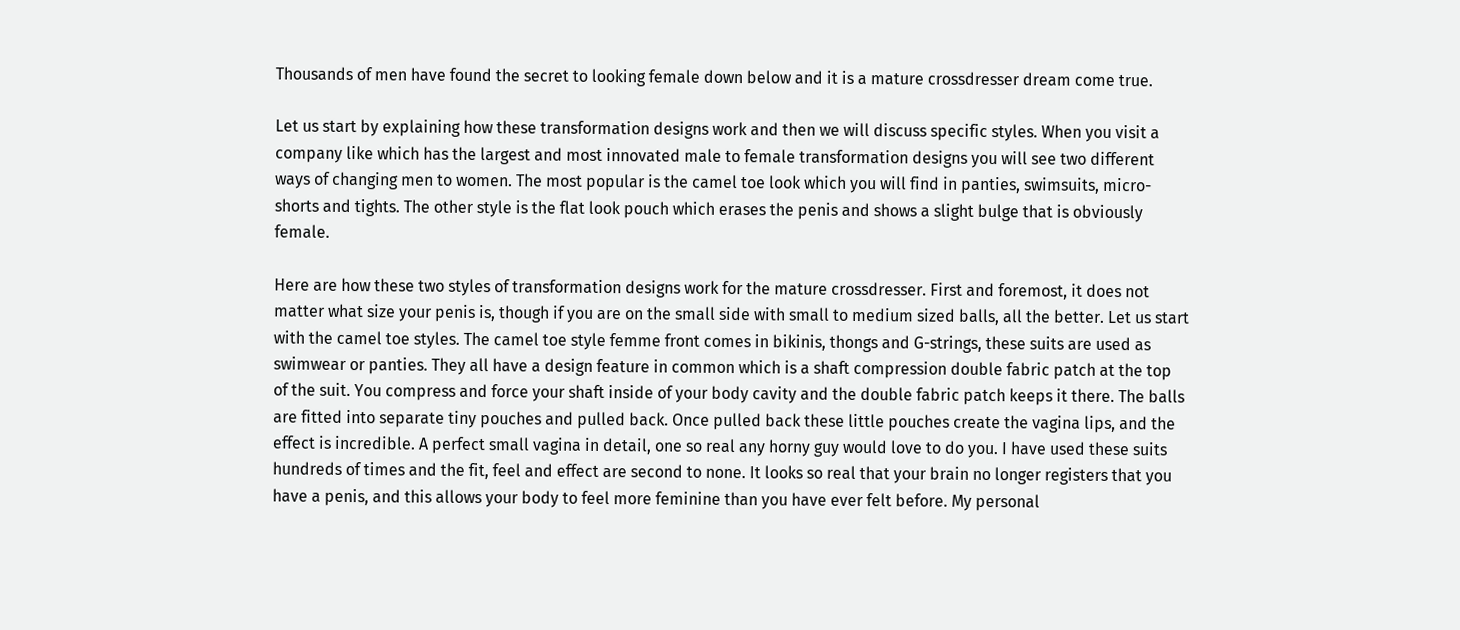Thousands of men have found the secret to looking female down below and it is a mature crossdresser dream come true.

Let us start by explaining how these transformation designs work and then we will discuss specific styles. When you visit a company like which has the largest and most innovated male to female transformation designs you will see two different ways of changing men to women. The most popular is the camel toe look which you will find in panties, swimsuits, micro-shorts and tights. The other style is the flat look pouch which erases the penis and shows a slight bulge that is obviously female.

Here are how these two styles of transformation designs work for the mature crossdresser. First and foremost, it does not matter what size your penis is, though if you are on the small side with small to medium sized balls, all the better. Let us start with the camel toe styles. The camel toe style femme front comes in bikinis, thongs and G-strings, these suits are used as swimwear or panties. They all have a design feature in common which is a shaft compression double fabric patch at the top of the suit. You compress and force your shaft inside of your body cavity and the double fabric patch keeps it there. The balls are fitted into separate tiny pouches and pulled back. Once pulled back these little pouches create the vagina lips, and the effect is incredible. A perfect small vagina in detail, one so real any horny guy would love to do you. I have used these suits hundreds of times and the fit, feel and effect are second to none. It looks so real that your brain no longer registers that you have a penis, and this allows your body to feel more feminine than you have ever felt before. My personal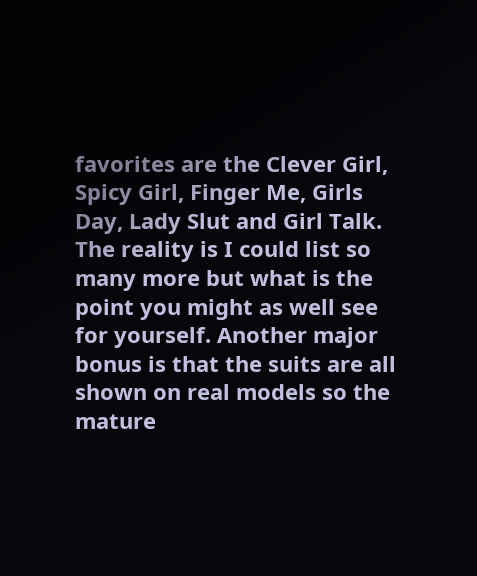favorites are the Clever Girl, Spicy Girl, Finger Me, Girls Day, Lady Slut and Girl Talk. The reality is I could list so many more but what is the point you might as well see for yourself. Another major bonus is that the suits are all shown on real models so the mature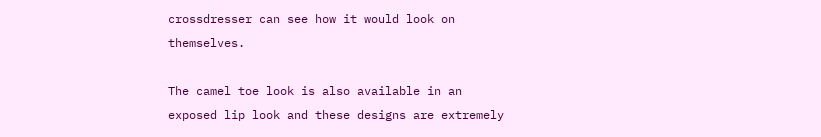crossdresser can see how it would look on themselves.

The camel toe look is also available in an exposed lip look and these designs are extremely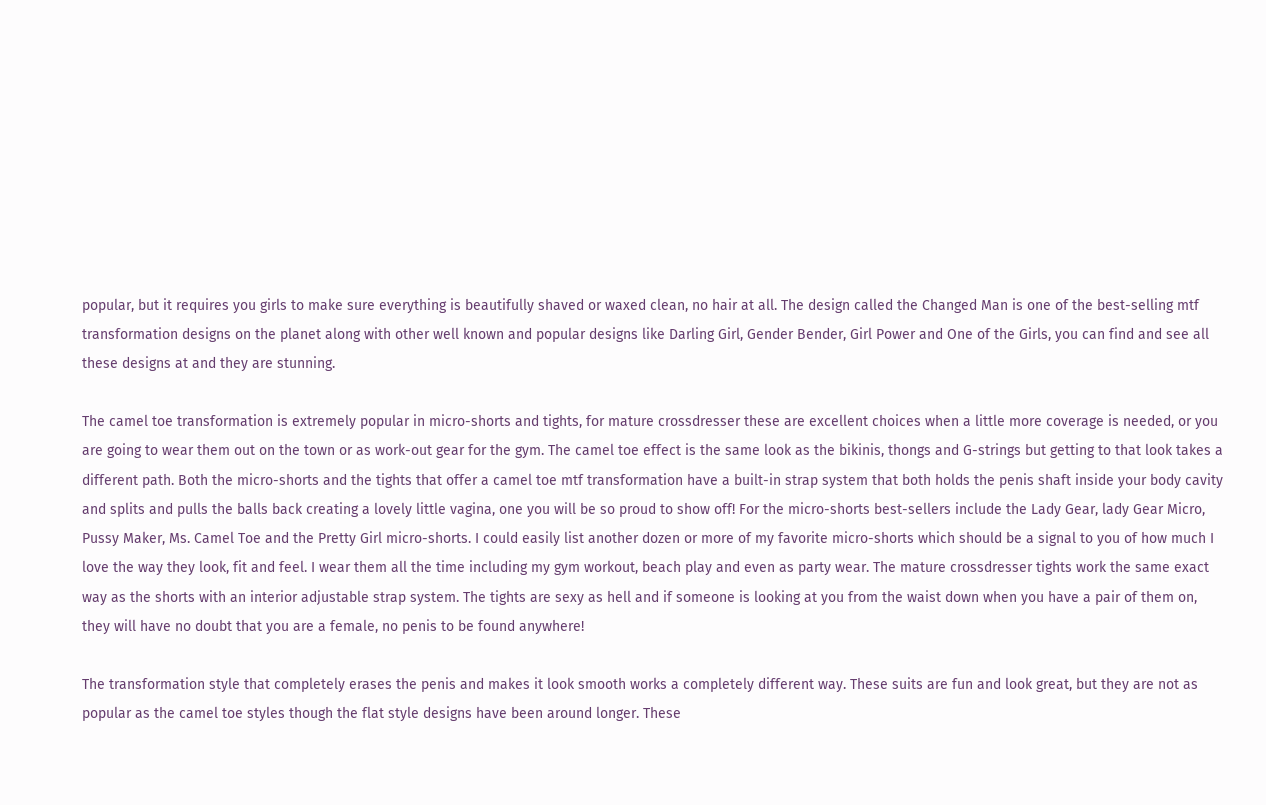popular, but it requires you girls to make sure everything is beautifully shaved or waxed clean, no hair at all. The design called the Changed Man is one of the best-selling mtf transformation designs on the planet along with other well known and popular designs like Darling Girl, Gender Bender, Girl Power and One of the Girls, you can find and see all these designs at and they are stunning.

The camel toe transformation is extremely popular in micro-shorts and tights, for mature crossdresser these are excellent choices when a little more coverage is needed, or you are going to wear them out on the town or as work-out gear for the gym. The camel toe effect is the same look as the bikinis, thongs and G-strings but getting to that look takes a different path. Both the micro-shorts and the tights that offer a camel toe mtf transformation have a built-in strap system that both holds the penis shaft inside your body cavity and splits and pulls the balls back creating a lovely little vagina, one you will be so proud to show off! For the micro-shorts best-sellers include the Lady Gear, lady Gear Micro, Pussy Maker, Ms. Camel Toe and the Pretty Girl micro-shorts. I could easily list another dozen or more of my favorite micro-shorts which should be a signal to you of how much I love the way they look, fit and feel. I wear them all the time including my gym workout, beach play and even as party wear. The mature crossdresser tights work the same exact way as the shorts with an interior adjustable strap system. The tights are sexy as hell and if someone is looking at you from the waist down when you have a pair of them on, they will have no doubt that you are a female, no penis to be found anywhere!

The transformation style that completely erases the penis and makes it look smooth works a completely different way. These suits are fun and look great, but they are not as popular as the camel toe styles though the flat style designs have been around longer. These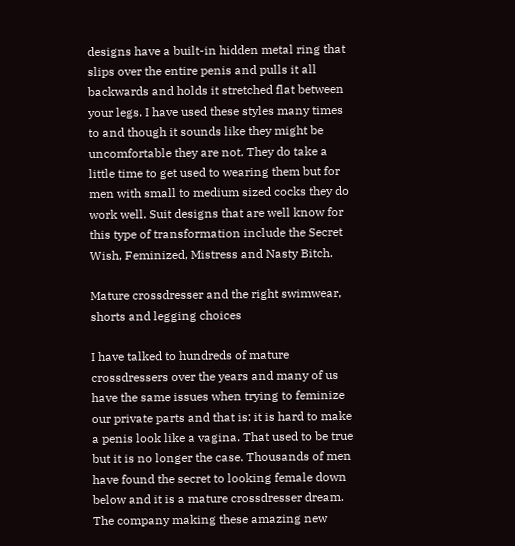designs have a built-in hidden metal ring that slips over the entire penis and pulls it all backwards and holds it stretched flat between your legs. I have used these styles many times to and though it sounds like they might be uncomfortable they are not. They do take a little time to get used to wearing them but for men with small to medium sized cocks they do work well. Suit designs that are well know for this type of transformation include the Secret Wish, Feminized, Mistress and Nasty Bitch.

Mature crossdresser and the right swimwear, shorts and legging choices

I have talked to hundreds of mature crossdressers over the years and many of us have the same issues when trying to feminize our private parts and that is: it is hard to make a penis look like a vagina. That used to be true but it is no longer the case. Thousands of men have found the secret to looking female down below and it is a mature crossdresser dream. The company making these amazing new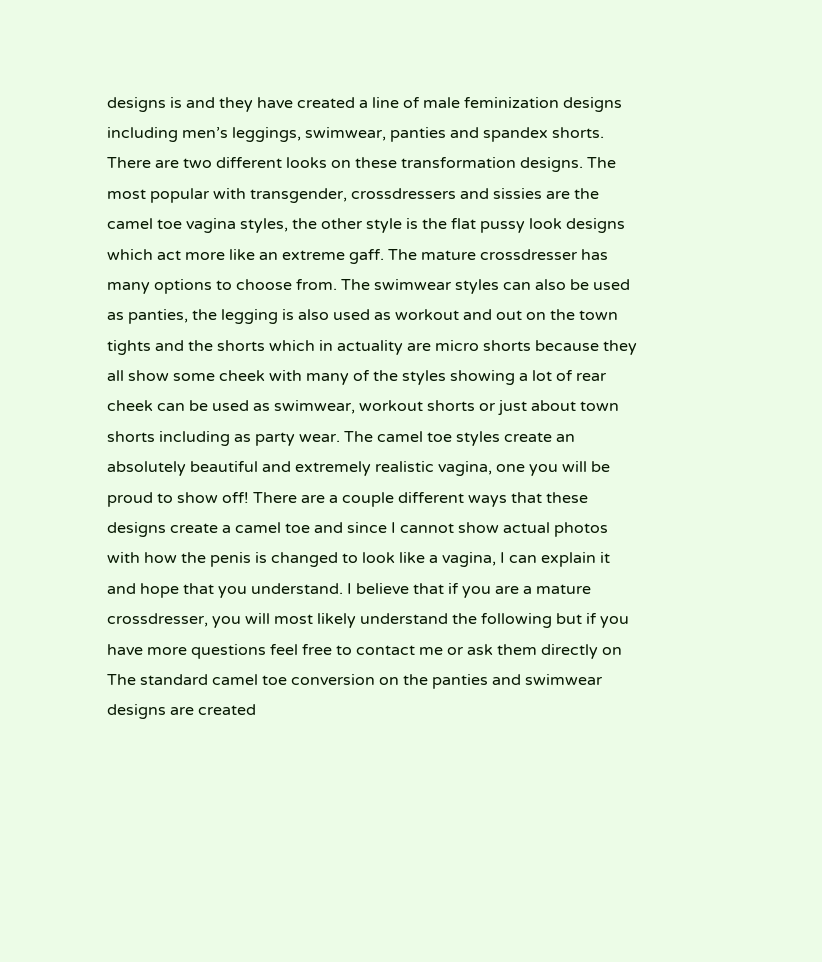designs is and they have created a line of male feminization designs including men’s leggings, swimwear, panties and spandex shorts. There are two different looks on these transformation designs. The most popular with transgender, crossdressers and sissies are the camel toe vagina styles, the other style is the flat pussy look designs which act more like an extreme gaff. The mature crossdresser has many options to choose from. The swimwear styles can also be used as panties, the legging is also used as workout and out on the town tights and the shorts which in actuality are micro shorts because they all show some cheek with many of the styles showing a lot of rear cheek can be used as swimwear, workout shorts or just about town shorts including as party wear. The camel toe styles create an absolutely beautiful and extremely realistic vagina, one you will be proud to show off! There are a couple different ways that these designs create a camel toe and since I cannot show actual photos with how the penis is changed to look like a vagina, I can explain it and hope that you understand. I believe that if you are a mature crossdresser, you will most likely understand the following but if you have more questions feel free to contact me or ask them directly on The standard camel toe conversion on the panties and swimwear designs are created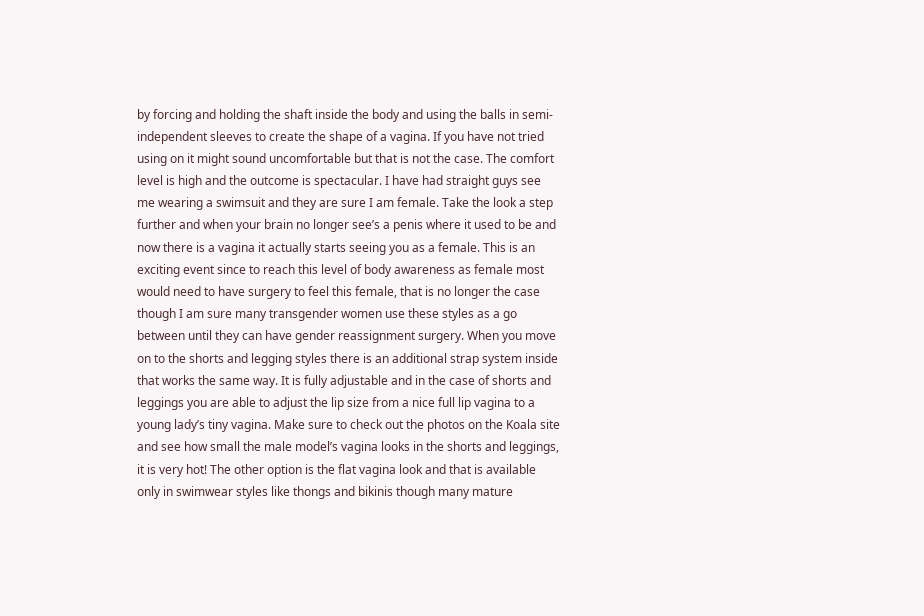by forcing and holding the shaft inside the body and using the balls in semi-independent sleeves to create the shape of a vagina. If you have not tried using on it might sound uncomfortable but that is not the case. The comfort level is high and the outcome is spectacular. I have had straight guys see me wearing a swimsuit and they are sure I am female. Take the look a step further and when your brain no longer see’s a penis where it used to be and now there is a vagina it actually starts seeing you as a female. This is an exciting event since to reach this level of body awareness as female most would need to have surgery to feel this female, that is no longer the case though I am sure many transgender women use these styles as a go between until they can have gender reassignment surgery. When you move on to the shorts and legging styles there is an additional strap system inside that works the same way. It is fully adjustable and in the case of shorts and leggings you are able to adjust the lip size from a nice full lip vagina to a young lady’s tiny vagina. Make sure to check out the photos on the Koala site and see how small the male model’s vagina looks in the shorts and leggings, it is very hot! The other option is the flat vagina look and that is available only in swimwear styles like thongs and bikinis though many mature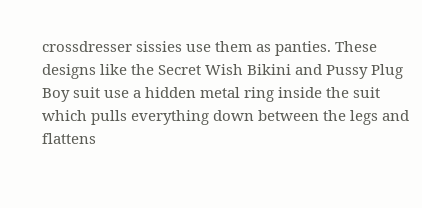crossdresser sissies use them as panties. These designs like the Secret Wish Bikini and Pussy Plug Boy suit use a hidden metal ring inside the suit which pulls everything down between the legs and flattens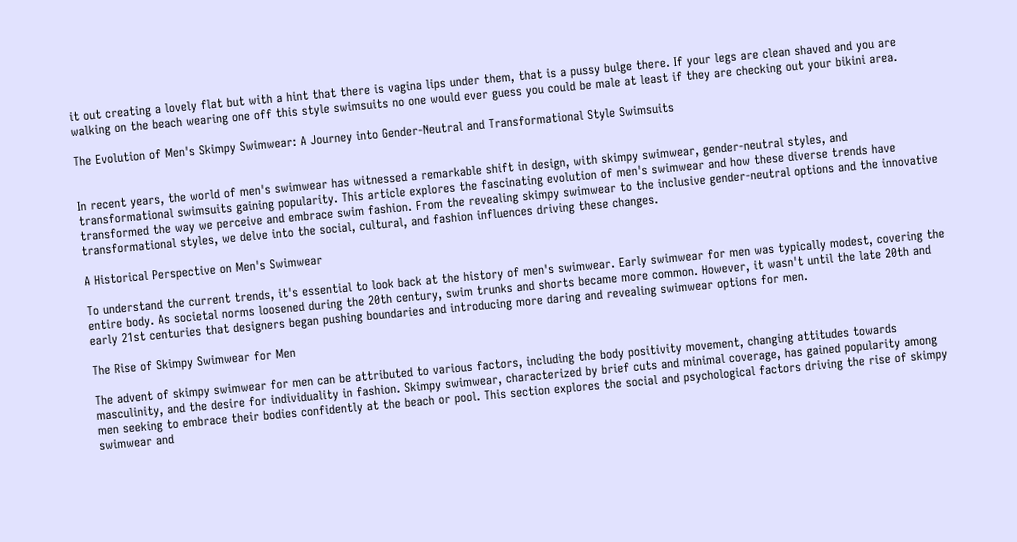it out creating a lovely flat but with a hint that there is vagina lips under them, that is a pussy bulge there. If your legs are clean shaved and you are walking on the beach wearing one off this style swimsuits no one would ever guess you could be male at least if they are checking out your bikini area.

The Evolution of Men's Skimpy Swimwear: A Journey into Gender-Neutral and Transformational Style Swimsuits


In recent years, the world of men's swimwear has witnessed a remarkable shift in design, with skimpy swimwear, gender-neutral styles, and transformational swimsuits gaining popularity. This article explores the fascinating evolution of men's swimwear and how these diverse trends have transformed the way we perceive and embrace swim fashion. From the revealing skimpy swimwear to the inclusive gender-neutral options and the innovative transformational styles, we delve into the social, cultural, and fashion influences driving these changes.

A Historical Perspective on Men's Swimwear

To understand the current trends, it's essential to look back at the history of men's swimwear. Early swimwear for men was typically modest, covering the entire body. As societal norms loosened during the 20th century, swim trunks and shorts became more common. However, it wasn't until the late 20th and early 21st centuries that designers began pushing boundaries and introducing more daring and revealing swimwear options for men.

The Rise of Skimpy Swimwear for Men

The advent of skimpy swimwear for men can be attributed to various factors, including the body positivity movement, changing attitudes towards masculinity, and the desire for individuality in fashion. Skimpy swimwear, characterized by brief cuts and minimal coverage, has gained popularity among men seeking to embrace their bodies confidently at the beach or pool. This section explores the social and psychological factors driving the rise of skimpy swimwear and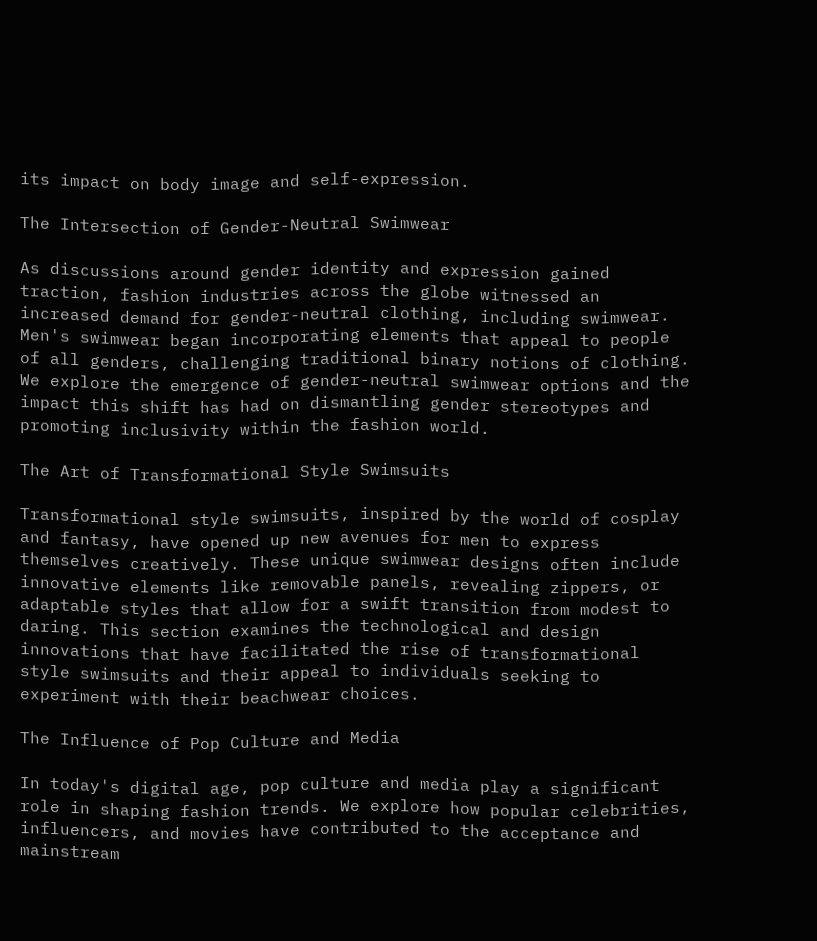its impact on body image and self-expression.

The Intersection of Gender-Neutral Swimwear

As discussions around gender identity and expression gained traction, fashion industries across the globe witnessed an increased demand for gender-neutral clothing, including swimwear. Men's swimwear began incorporating elements that appeal to people of all genders, challenging traditional binary notions of clothing. We explore the emergence of gender-neutral swimwear options and the impact this shift has had on dismantling gender stereotypes and promoting inclusivity within the fashion world.

The Art of Transformational Style Swimsuits

Transformational style swimsuits, inspired by the world of cosplay and fantasy, have opened up new avenues for men to express themselves creatively. These unique swimwear designs often include innovative elements like removable panels, revealing zippers, or adaptable styles that allow for a swift transition from modest to daring. This section examines the technological and design innovations that have facilitated the rise of transformational style swimsuits and their appeal to individuals seeking to experiment with their beachwear choices.

The Influence of Pop Culture and Media

In today's digital age, pop culture and media play a significant role in shaping fashion trends. We explore how popular celebrities, influencers, and movies have contributed to the acceptance and mainstream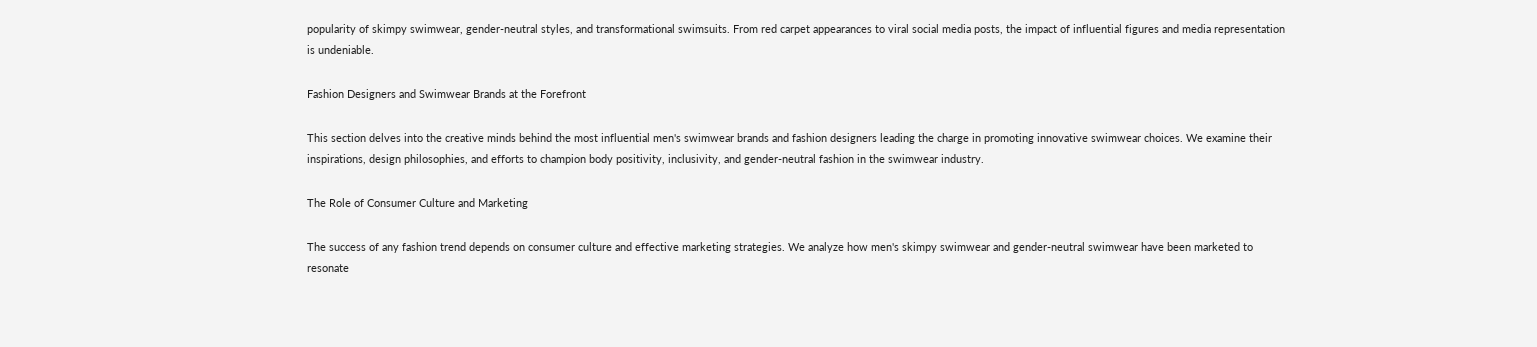popularity of skimpy swimwear, gender-neutral styles, and transformational swimsuits. From red carpet appearances to viral social media posts, the impact of influential figures and media representation is undeniable.

Fashion Designers and Swimwear Brands at the Forefront

This section delves into the creative minds behind the most influential men's swimwear brands and fashion designers leading the charge in promoting innovative swimwear choices. We examine their inspirations, design philosophies, and efforts to champion body positivity, inclusivity, and gender-neutral fashion in the swimwear industry.

The Role of Consumer Culture and Marketing

The success of any fashion trend depends on consumer culture and effective marketing strategies. We analyze how men's skimpy swimwear and gender-neutral swimwear have been marketed to resonate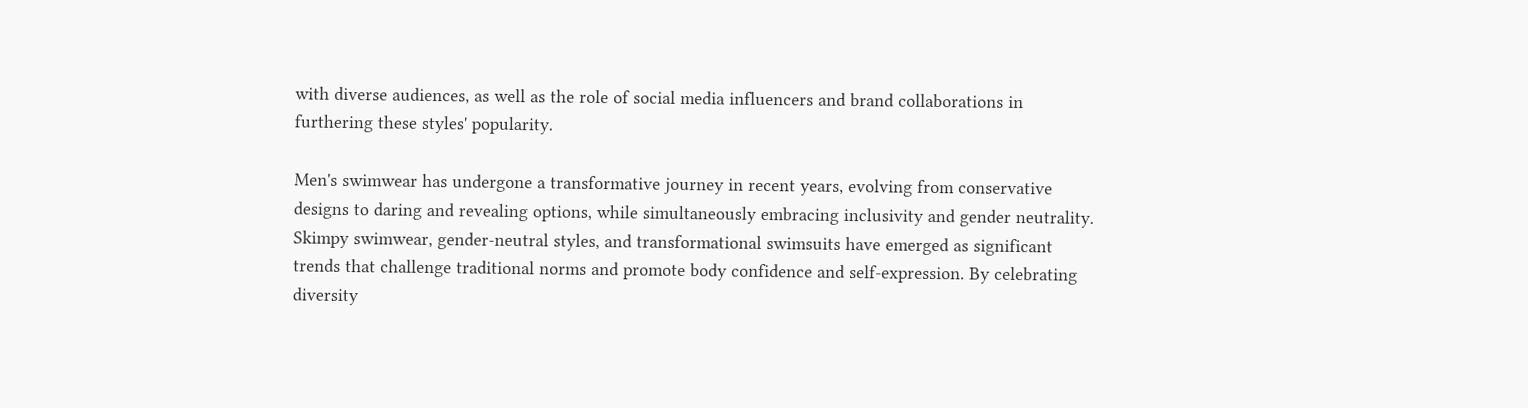with diverse audiences, as well as the role of social media influencers and brand collaborations in furthering these styles' popularity.

Men's swimwear has undergone a transformative journey in recent years, evolving from conservative designs to daring and revealing options, while simultaneously embracing inclusivity and gender neutrality. Skimpy swimwear, gender-neutral styles, and transformational swimsuits have emerged as significant trends that challenge traditional norms and promote body confidence and self-expression. By celebrating diversity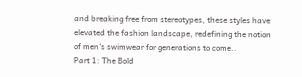and breaking free from stereotypes, these styles have elevated the fashion landscape, redefining the notion of men's swimwear for generations to come..
Part 1: The Bold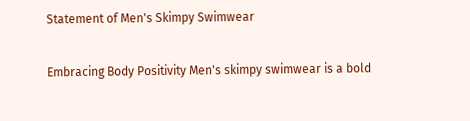Statement of Men's Skimpy Swimwear

Embracing Body Positivity Men's skimpy swimwear is a bold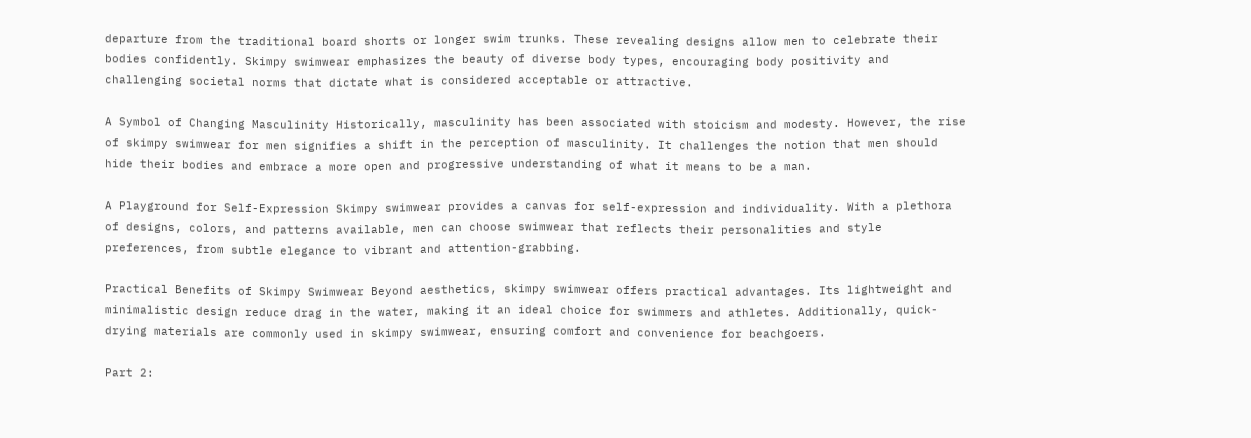departure from the traditional board shorts or longer swim trunks. These revealing designs allow men to celebrate their bodies confidently. Skimpy swimwear emphasizes the beauty of diverse body types, encouraging body positivity and challenging societal norms that dictate what is considered acceptable or attractive.

A Symbol of Changing Masculinity Historically, masculinity has been associated with stoicism and modesty. However, the rise of skimpy swimwear for men signifies a shift in the perception of masculinity. It challenges the notion that men should hide their bodies and embrace a more open and progressive understanding of what it means to be a man.

A Playground for Self-Expression Skimpy swimwear provides a canvas for self-expression and individuality. With a plethora of designs, colors, and patterns available, men can choose swimwear that reflects their personalities and style preferences, from subtle elegance to vibrant and attention-grabbing.

Practical Benefits of Skimpy Swimwear Beyond aesthetics, skimpy swimwear offers practical advantages. Its lightweight and minimalistic design reduce drag in the water, making it an ideal choice for swimmers and athletes. Additionally, quick-drying materials are commonly used in skimpy swimwear, ensuring comfort and convenience for beachgoers.

Part 2: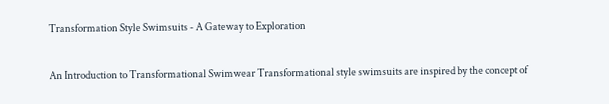Transformation Style Swimsuits - A Gateway to Exploration

An Introduction to Transformational Swimwear Transformational style swimsuits are inspired by the concept of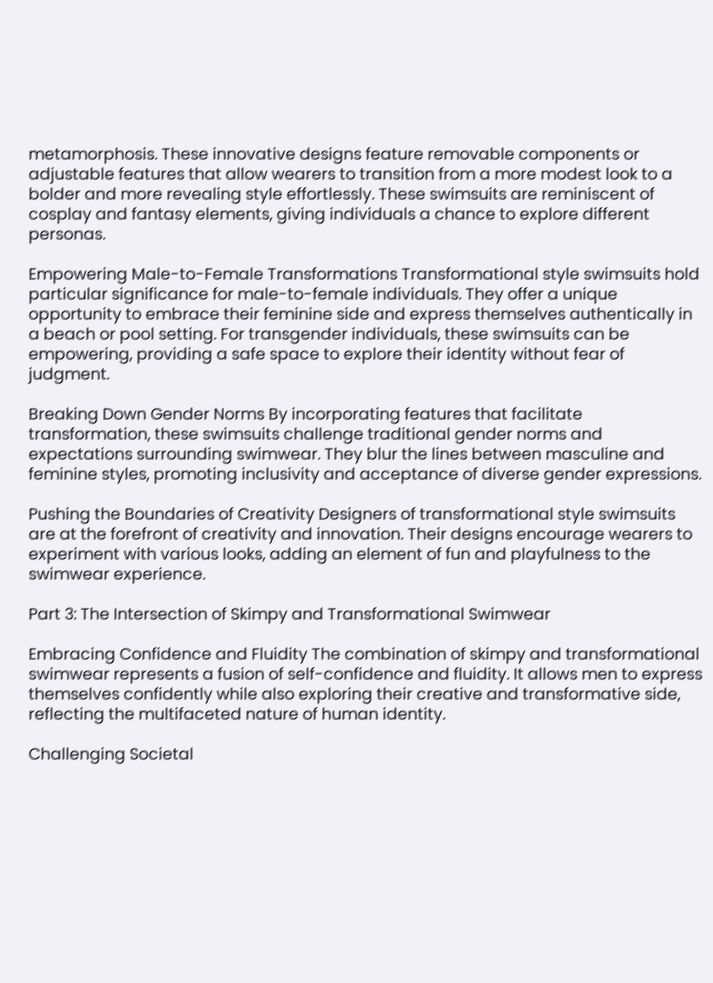metamorphosis. These innovative designs feature removable components or adjustable features that allow wearers to transition from a more modest look to a bolder and more revealing style effortlessly. These swimsuits are reminiscent of cosplay and fantasy elements, giving individuals a chance to explore different personas.

Empowering Male-to-Female Transformations Transformational style swimsuits hold particular significance for male-to-female individuals. They offer a unique opportunity to embrace their feminine side and express themselves authentically in a beach or pool setting. For transgender individuals, these swimsuits can be empowering, providing a safe space to explore their identity without fear of judgment.

Breaking Down Gender Norms By incorporating features that facilitate transformation, these swimsuits challenge traditional gender norms and expectations surrounding swimwear. They blur the lines between masculine and feminine styles, promoting inclusivity and acceptance of diverse gender expressions.

Pushing the Boundaries of Creativity Designers of transformational style swimsuits are at the forefront of creativity and innovation. Their designs encourage wearers to experiment with various looks, adding an element of fun and playfulness to the swimwear experience.

Part 3: The Intersection of Skimpy and Transformational Swimwear

Embracing Confidence and Fluidity The combination of skimpy and transformational swimwear represents a fusion of self-confidence and fluidity. It allows men to express themselves confidently while also exploring their creative and transformative side, reflecting the multifaceted nature of human identity.

Challenging Societal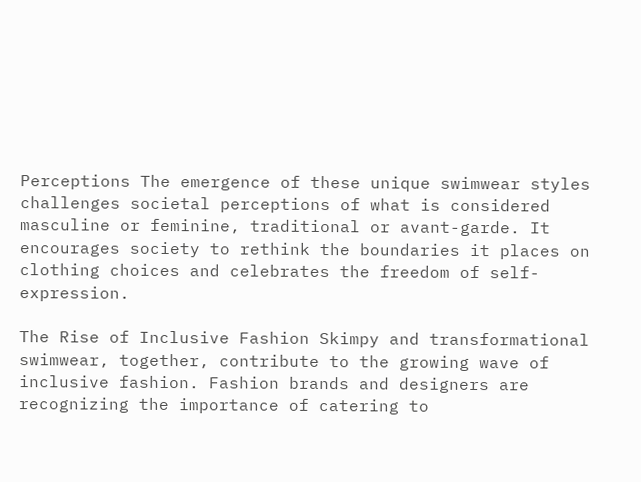Perceptions The emergence of these unique swimwear styles challenges societal perceptions of what is considered masculine or feminine, traditional or avant-garde. It encourages society to rethink the boundaries it places on clothing choices and celebrates the freedom of self-expression.

The Rise of Inclusive Fashion Skimpy and transformational swimwear, together, contribute to the growing wave of inclusive fashion. Fashion brands and designers are recognizing the importance of catering to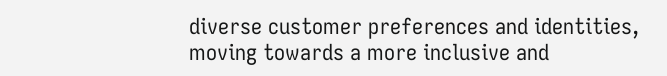diverse customer preferences and identities, moving towards a more inclusive and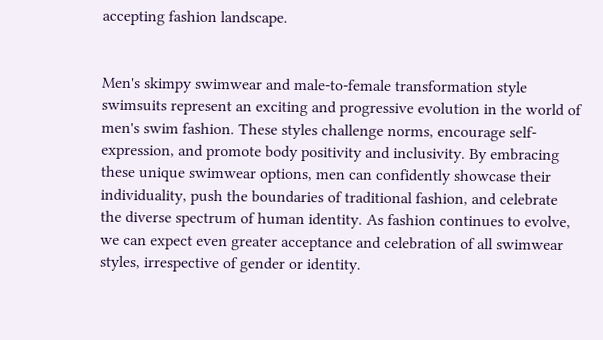accepting fashion landscape.


Men's skimpy swimwear and male-to-female transformation style swimsuits represent an exciting and progressive evolution in the world of men's swim fashion. These styles challenge norms, encourage self-expression, and promote body positivity and inclusivity. By embracing these unique swimwear options, men can confidently showcase their individuality, push the boundaries of traditional fashion, and celebrate the diverse spectrum of human identity. As fashion continues to evolve, we can expect even greater acceptance and celebration of all swimwear styles, irrespective of gender or identity.